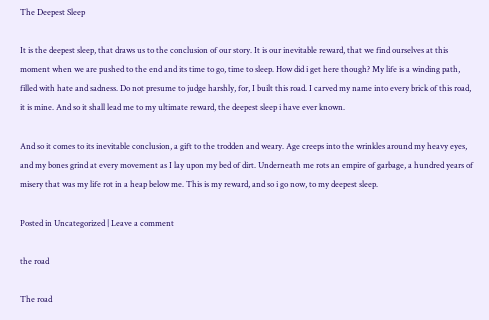The Deepest Sleep

It is the deepest sleep, that draws us to the conclusion of our story. It is our inevitable reward, that we find ourselves at this moment when we are pushed to the end and its time to go, time to sleep. How did i get here though? My life is a winding path, filled with hate and sadness. Do not presume to judge harshly, for, I built this road. I carved my name into every brick of this road, it is mine. And so it shall lead me to my ultimate reward, the deepest sleep i have ever known.

And so it comes to its inevitable conclusion, a gift to the trodden and weary. Age creeps into the wrinkles around my heavy eyes, and my bones grind at every movement as I lay upon my bed of dirt. Underneath me rots an empire of garbage, a hundred years of misery that was my life rot in a heap below me. This is my reward, and so i go now, to my deepest sleep.

Posted in Uncategorized | Leave a comment

the road

The road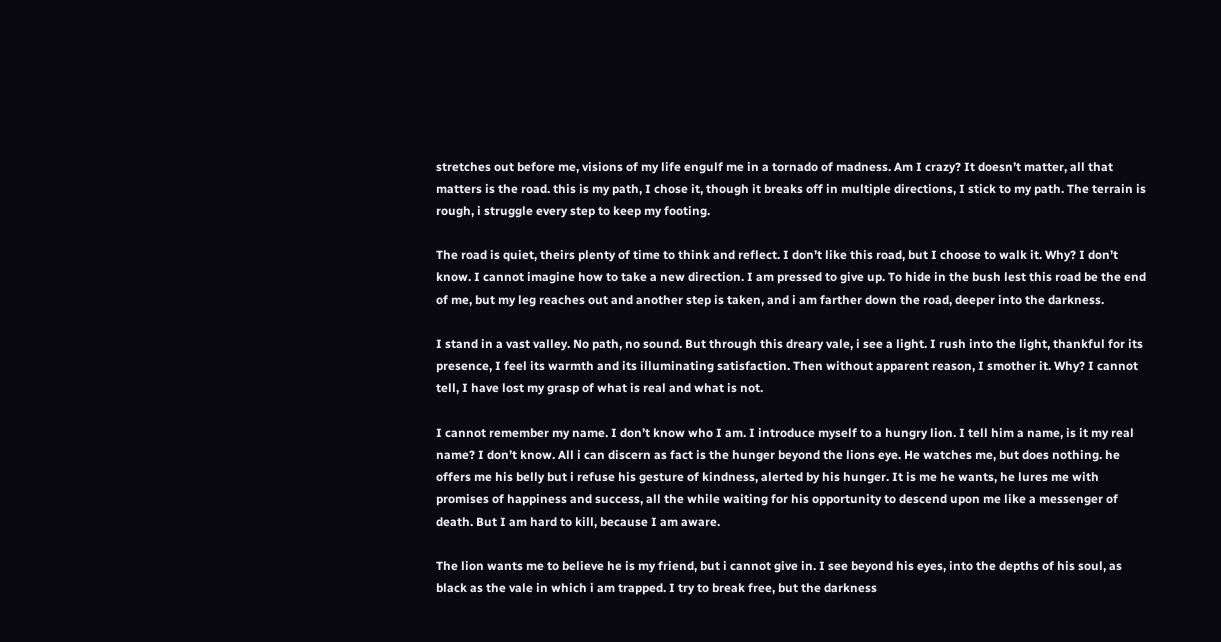stretches out before me, visions of my life engulf me in a tornado of madness. Am I crazy? It doesn’t matter, all that matters is the road. this is my path, I chose it, though it breaks off in multiple directions, I stick to my path. The terrain is rough, i struggle every step to keep my footing.

The road is quiet, theirs plenty of time to think and reflect. I don’t like this road, but I choose to walk it. Why? I don’t know. I cannot imagine how to take a new direction. I am pressed to give up. To hide in the bush lest this road be the end of me, but my leg reaches out and another step is taken, and i am farther down the road, deeper into the darkness.

I stand in a vast valley. No path, no sound. But through this dreary vale, i see a light. I rush into the light, thankful for its presence, I feel its warmth and its illuminating satisfaction. Then without apparent reason, I smother it. Why? I cannot tell, I have lost my grasp of what is real and what is not.

I cannot remember my name. I don’t know who I am. I introduce myself to a hungry lion. I tell him a name, is it my real name? I don’t know. All i can discern as fact is the hunger beyond the lions eye. He watches me, but does nothing. he offers me his belly but i refuse his gesture of kindness, alerted by his hunger. It is me he wants, he lures me with promises of happiness and success, all the while waiting for his opportunity to descend upon me like a messenger of death. But I am hard to kill, because I am aware.

The lion wants me to believe he is my friend, but i cannot give in. I see beyond his eyes, into the depths of his soul, as black as the vale in which i am trapped. I try to break free, but the darkness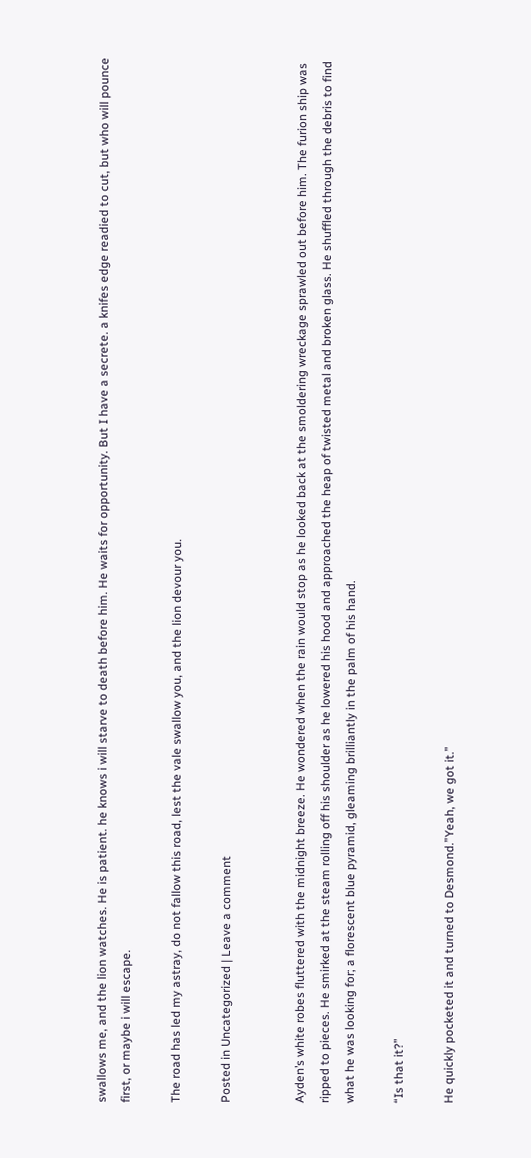swallows me, and the lion watches. He is patient. he knows i will starve to death before him. He waits for opportunity. But I have a secrete. a knifes edge readied to cut, but who will pounce first, or maybe i will escape.

The road has led my astray, do not fallow this road, lest the vale swallow you, and the lion devour you.

Posted in Uncategorized | Leave a comment


Ayden’s white robes fluttered with the midnight breeze. He wondered when the rain would stop as he looked back at the smoldering wreckage sprawled out before him. The furion ship was ripped to pieces. He smirked at the steam rolling off his shoulder as he lowered his hood and approached the heap of twisted metal and broken glass. He shuffled through the debris to find what he was looking for; a florescent blue pyramid, gleaming brilliantly in the palm of his hand.

“Is that it?”

He quickly pocketed it and turned to Desmond.”Yeah, we got it.”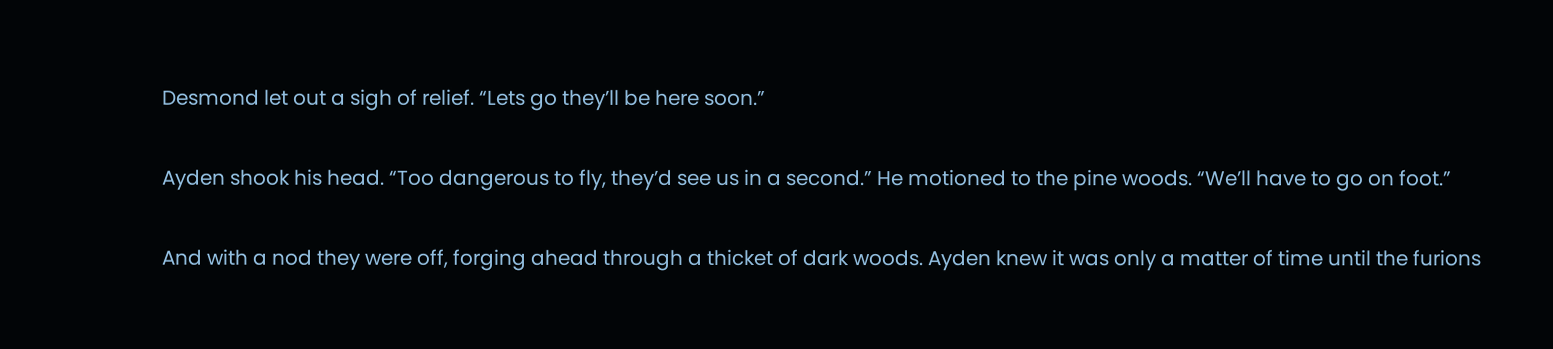Desmond let out a sigh of relief. “Lets go they’ll be here soon.”

Ayden shook his head. “Too dangerous to fly, they’d see us in a second.” He motioned to the pine woods. “We’ll have to go on foot.”

And with a nod they were off, forging ahead through a thicket of dark woods. Ayden knew it was only a matter of time until the furions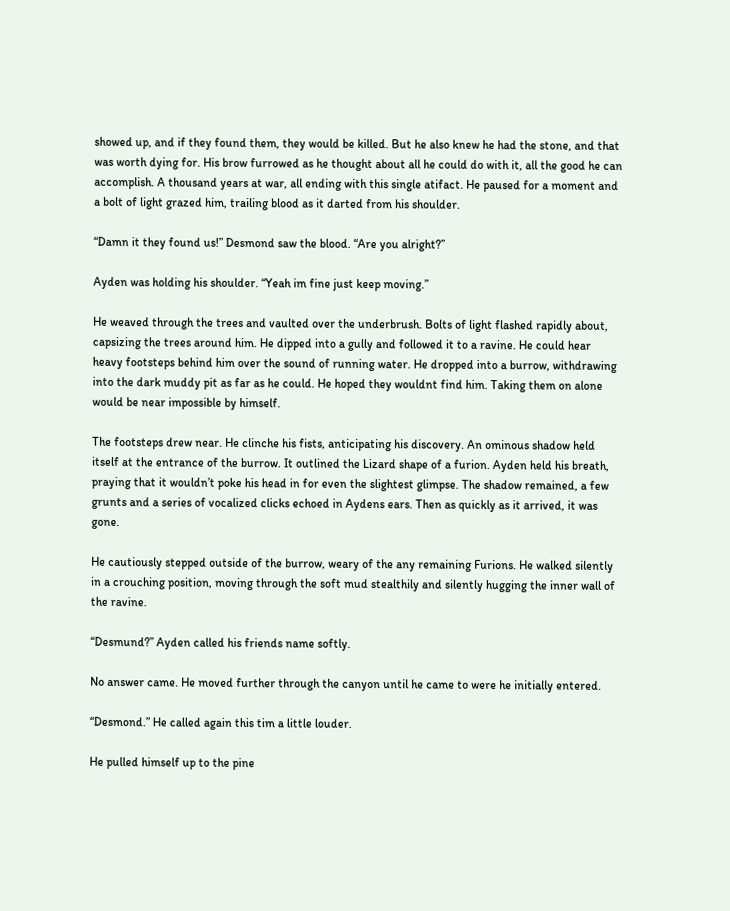showed up, and if they found them, they would be killed. But he also knew he had the stone, and that was worth dying for. His brow furrowed as he thought about all he could do with it, all the good he can accomplish. A thousand years at war, all ending with this single atifact. He paused for a moment and a bolt of light grazed him, trailing blood as it darted from his shoulder.

“Damn it they found us!” Desmond saw the blood. “Are you alright?”

Ayden was holding his shoulder. “Yeah im fine just keep moving.”

He weaved through the trees and vaulted over the underbrush. Bolts of light flashed rapidly about, capsizing the trees around him. He dipped into a gully and followed it to a ravine. He could hear heavy footsteps behind him over the sound of running water. He dropped into a burrow, withdrawing into the dark muddy pit as far as he could. He hoped they wouldnt find him. Taking them on alone would be near impossible by himself.

The footsteps drew near. He clinche his fists, anticipating his discovery. An ominous shadow held itself at the entrance of the burrow. It outlined the Lizard shape of a furion. Ayden held his breath, praying that it wouldn’t poke his head in for even the slightest glimpse. The shadow remained, a few grunts and a series of vocalized clicks echoed in Aydens ears. Then as quickly as it arrived, it was gone.

He cautiously stepped outside of the burrow, weary of the any remaining Furions. He walked silently in a crouching position, moving through the soft mud stealthily and silently hugging the inner wall of the ravine.

“Desmund?” Ayden called his friends name softly.

No answer came. He moved further through the canyon until he came to were he initially entered.

“Desmond.” He called again this tim a little louder.

He pulled himself up to the pine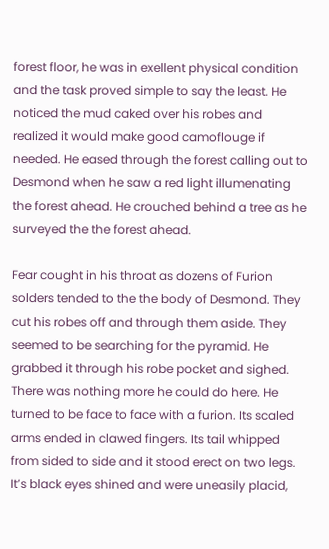forest floor, he was in exellent physical condition and the task proved simple to say the least. He noticed the mud caked over his robes and realized it would make good camoflouge if needed. He eased through the forest calling out to Desmond when he saw a red light illumenating the forest ahead. He crouched behind a tree as he surveyed the the forest ahead.

Fear cought in his throat as dozens of Furion solders tended to the the body of Desmond. They cut his robes off and through them aside. They seemed to be searching for the pyramid. He grabbed it through his robe pocket and sighed. There was nothing more he could do here. He turned to be face to face with a furion. Its scaled arms ended in clawed fingers. Its tail whipped from sided to side and it stood erect on two legs. It’s black eyes shined and were uneasily placid,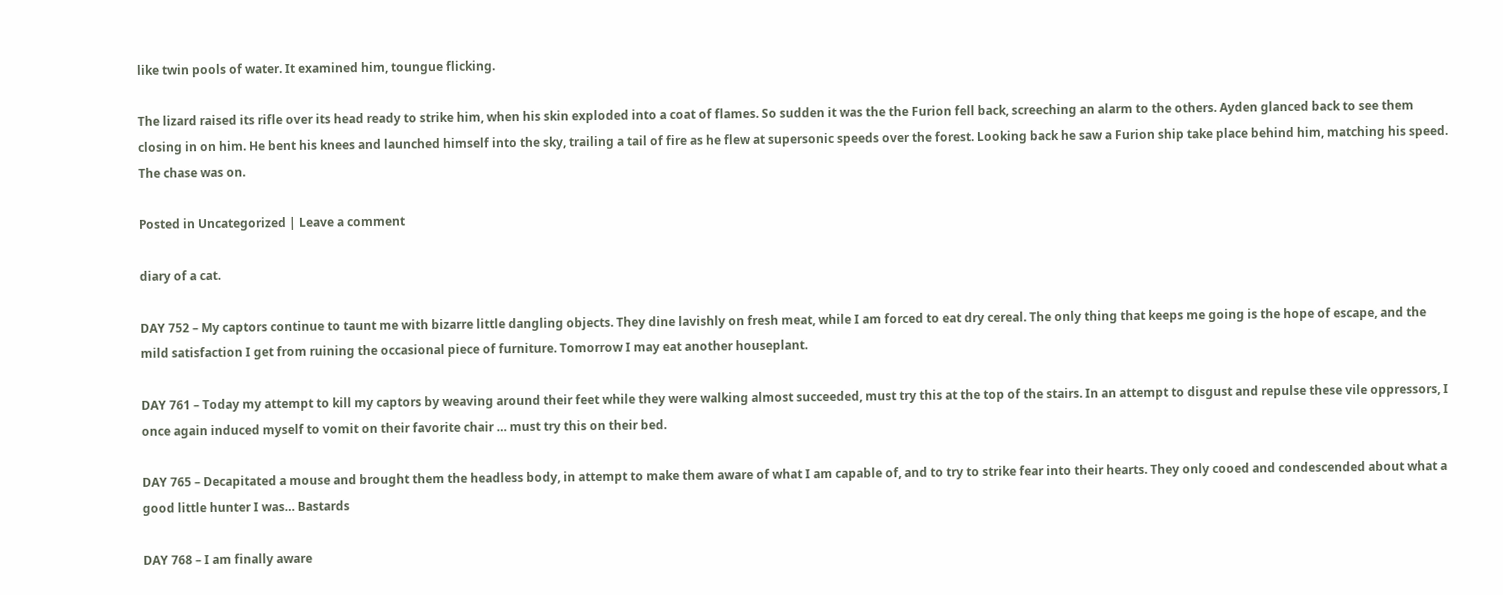like twin pools of water. It examined him, toungue flicking.

The lizard raised its rifle over its head ready to strike him, when his skin exploded into a coat of flames. So sudden it was the the Furion fell back, screeching an alarm to the others. Ayden glanced back to see them closing in on him. He bent his knees and launched himself into the sky, trailing a tail of fire as he flew at supersonic speeds over the forest. Looking back he saw a Furion ship take place behind him, matching his speed. The chase was on.

Posted in Uncategorized | Leave a comment

diary of a cat.

DAY 752 – My captors continue to taunt me with bizarre little dangling objects. They dine lavishly on fresh meat, while I am forced to eat dry cereal. The only thing that keeps me going is the hope of escape, and the mild satisfaction I get from ruining the occasional piece of furniture. Tomorrow I may eat another houseplant.

DAY 761 – Today my attempt to kill my captors by weaving around their feet while they were walking almost succeeded, must try this at the top of the stairs. In an attempt to disgust and repulse these vile oppressors, I once again induced myself to vomit on their favorite chair … must try this on their bed.

DAY 765 – Decapitated a mouse and brought them the headless body, in attempt to make them aware of what I am capable of, and to try to strike fear into their hearts. They only cooed and condescended about what a good little hunter I was… Bastards

DAY 768 – I am finally aware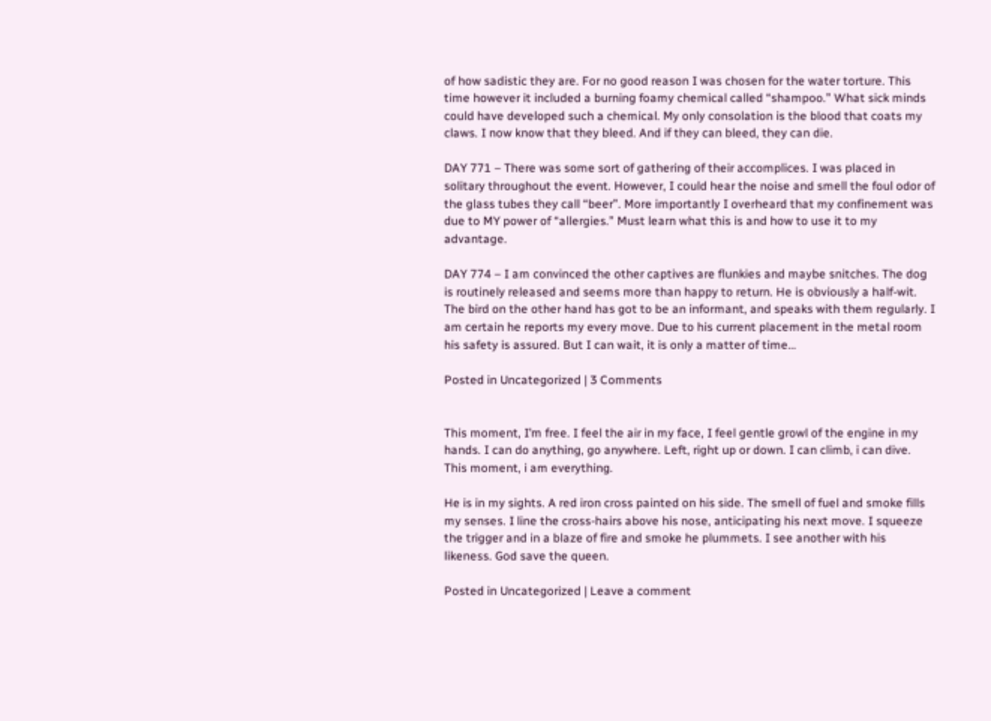of how sadistic they are. For no good reason I was chosen for the water torture. This time however it included a burning foamy chemical called “shampoo.” What sick minds could have developed such a chemical. My only consolation is the blood that coats my claws. I now know that they bleed. And if they can bleed, they can die.

DAY 771 – There was some sort of gathering of their accomplices. I was placed in solitary throughout the event. However, I could hear the noise and smell the foul odor of the glass tubes they call “beer”. More importantly I overheard that my confinement was due to MY power of “allergies.” Must learn what this is and how to use it to my advantage.

DAY 774 – I am convinced the other captives are flunkies and maybe snitches. The dog is routinely released and seems more than happy to return. He is obviously a half-wit. The bird on the other hand has got to be an informant, and speaks with them regularly. I am certain he reports my every move. Due to his current placement in the metal room his safety is assured. But I can wait, it is only a matter of time…

Posted in Uncategorized | 3 Comments


This moment, I’m free. I feel the air in my face, I feel gentle growl of the engine in my hands. I can do anything, go anywhere. Left, right up or down. I can climb, i can dive. This moment, i am everything.

He is in my sights. A red iron cross painted on his side. The smell of fuel and smoke fills my senses. I line the cross-hairs above his nose, anticipating his next move. I squeeze the trigger and in a blaze of fire and smoke he plummets. I see another with his likeness. God save the queen.

Posted in Uncategorized | Leave a comment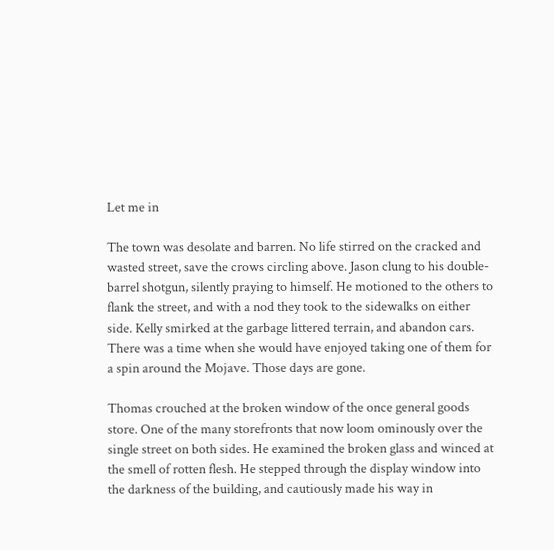Let me in

The town was desolate and barren. No life stirred on the cracked and wasted street, save the crows circling above. Jason clung to his double-barrel shotgun, silently praying to himself. He motioned to the others to flank the street, and with a nod they took to the sidewalks on either side. Kelly smirked at the garbage littered terrain, and abandon cars. There was a time when she would have enjoyed taking one of them for a spin around the Mojave. Those days are gone.

Thomas crouched at the broken window of the once general goods store. One of the many storefronts that now loom ominously over the single street on both sides. He examined the broken glass and winced at the smell of rotten flesh. He stepped through the display window into the darkness of the building, and cautiously made his way in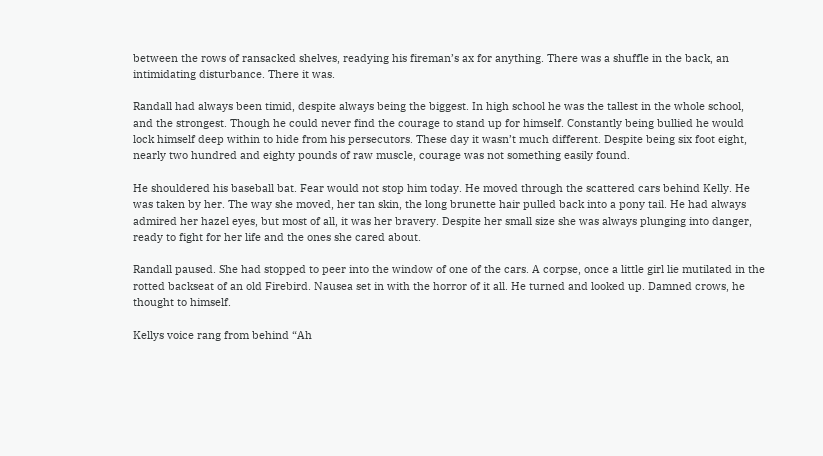between the rows of ransacked shelves, readying his fireman’s ax for anything. There was a shuffle in the back, an intimidating disturbance. There it was.

Randall had always been timid, despite always being the biggest. In high school he was the tallest in the whole school, and the strongest. Though he could never find the courage to stand up for himself. Constantly being bullied he would lock himself deep within to hide from his persecutors. These day it wasn’t much different. Despite being six foot eight, nearly two hundred and eighty pounds of raw muscle, courage was not something easily found.

He shouldered his baseball bat. Fear would not stop him today. He moved through the scattered cars behind Kelly. He was taken by her. The way she moved, her tan skin, the long brunette hair pulled back into a pony tail. He had always admired her hazel eyes, but most of all, it was her bravery. Despite her small size she was always plunging into danger, ready to fight for her life and the ones she cared about.

Randall paused. She had stopped to peer into the window of one of the cars. A corpse, once a little girl lie mutilated in the rotted backseat of an old Firebird. Nausea set in with the horror of it all. He turned and looked up. Damned crows, he thought to himself.

Kellys voice rang from behind “Ah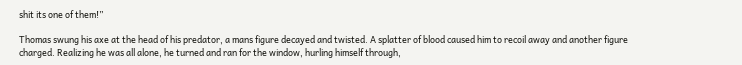shit its one of them!”

Thomas swung his axe at the head of his predator, a mans figure decayed and twisted. A splatter of blood caused him to recoil away and another figure charged. Realizing he was all alone, he turned and ran for the window, hurling himself through,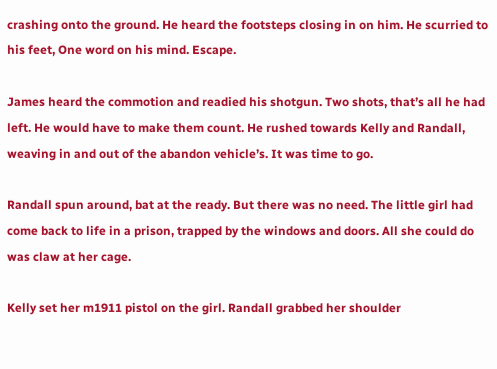crashing onto the ground. He heard the footsteps closing in on him. He scurried to his feet, One word on his mind. Escape.

James heard the commotion and readied his shotgun. Two shots, that’s all he had left. He would have to make them count. He rushed towards Kelly and Randall, weaving in and out of the abandon vehicle’s. It was time to go.

Randall spun around, bat at the ready. But there was no need. The little girl had come back to life in a prison, trapped by the windows and doors. All she could do was claw at her cage.

Kelly set her m1911 pistol on the girl. Randall grabbed her shoulder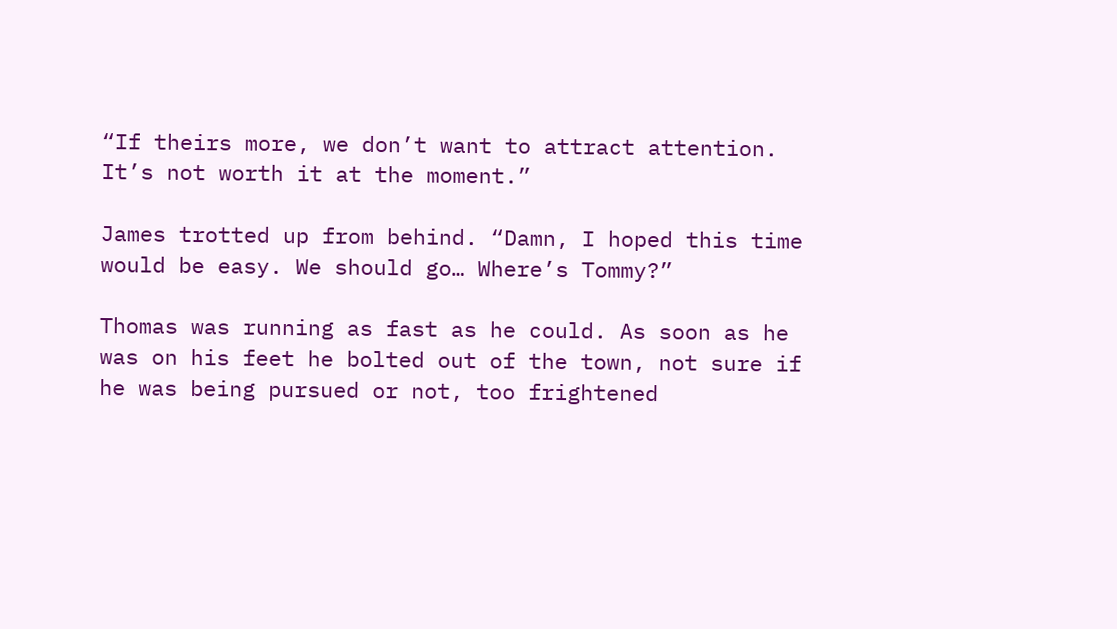“If theirs more, we don’t want to attract attention. It’s not worth it at the moment.”

James trotted up from behind. “Damn, I hoped this time would be easy. We should go… Where’s Tommy?”

Thomas was running as fast as he could. As soon as he was on his feet he bolted out of the town, not sure if he was being pursued or not, too frightened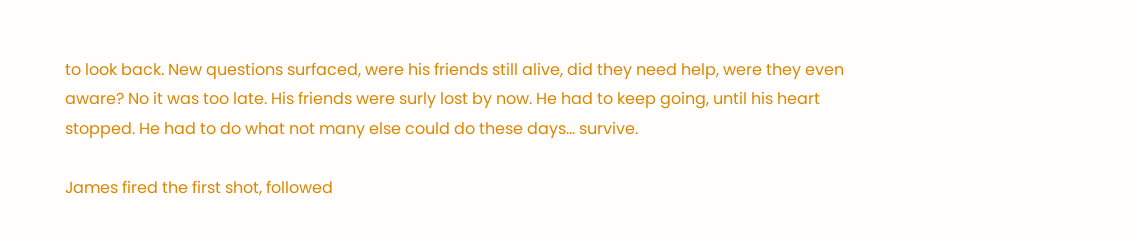to look back. New questions surfaced, were his friends still alive, did they need help, were they even aware? No it was too late. His friends were surly lost by now. He had to keep going, until his heart stopped. He had to do what not many else could do these days… survive.

James fired the first shot, followed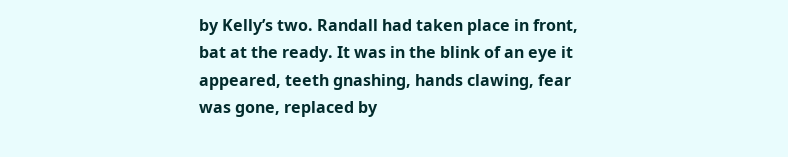by Kelly’s two. Randall had taken place in front, bat at the ready. It was in the blink of an eye it appeared, teeth gnashing, hands clawing, fear was gone, replaced by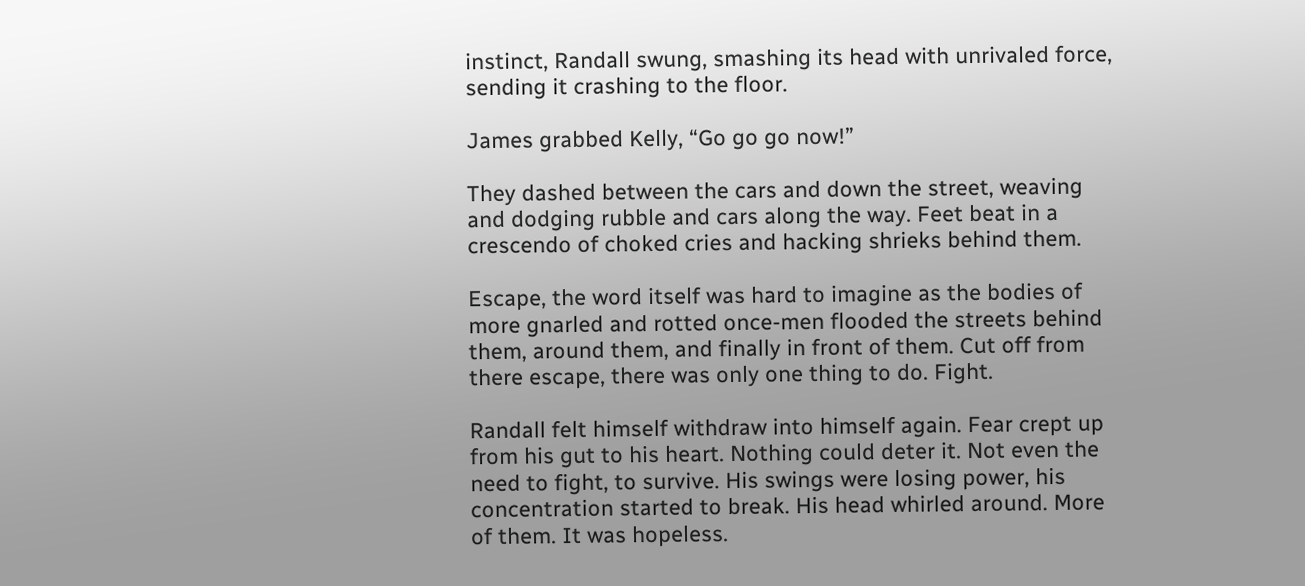instinct, Randall swung, smashing its head with unrivaled force, sending it crashing to the floor.

James grabbed Kelly, “Go go go now!”

They dashed between the cars and down the street, weaving and dodging rubble and cars along the way. Feet beat in a crescendo of choked cries and hacking shrieks behind them.

Escape, the word itself was hard to imagine as the bodies of more gnarled and rotted once-men flooded the streets behind them, around them, and finally in front of them. Cut off from there escape, there was only one thing to do. Fight.

Randall felt himself withdraw into himself again. Fear crept up from his gut to his heart. Nothing could deter it. Not even the need to fight, to survive. His swings were losing power, his concentration started to break. His head whirled around. More of them. It was hopeless.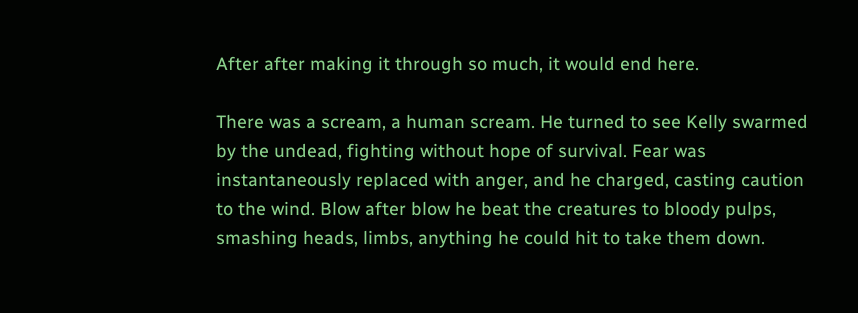After after making it through so much, it would end here.

There was a scream, a human scream. He turned to see Kelly swarmed by the undead, fighting without hope of survival. Fear was instantaneously replaced with anger, and he charged, casting caution to the wind. Blow after blow he beat the creatures to bloody pulps, smashing heads, limbs, anything he could hit to take them down.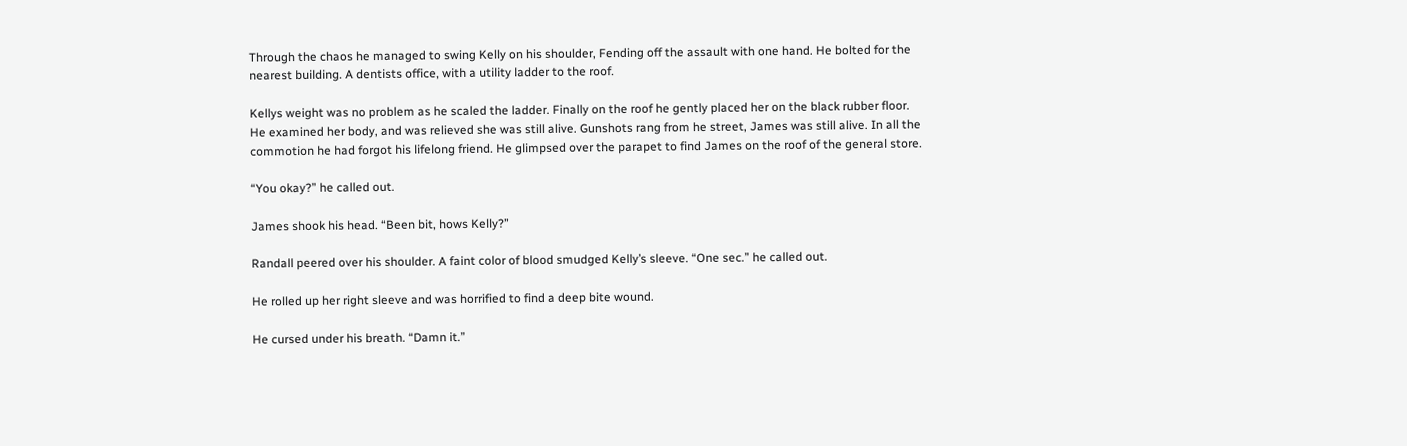Through the chaos he managed to swing Kelly on his shoulder, Fending off the assault with one hand. He bolted for the nearest building. A dentists office, with a utility ladder to the roof.

Kellys weight was no problem as he scaled the ladder. Finally on the roof he gently placed her on the black rubber floor. He examined her body, and was relieved she was still alive. Gunshots rang from he street, James was still alive. In all the commotion he had forgot his lifelong friend. He glimpsed over the parapet to find James on the roof of the general store.

“You okay?” he called out.

James shook his head. “Been bit, hows Kelly?”

Randall peered over his shoulder. A faint color of blood smudged Kelly’s sleeve. “One sec.” he called out.

He rolled up her right sleeve and was horrified to find a deep bite wound.

He cursed under his breath. “Damn it.”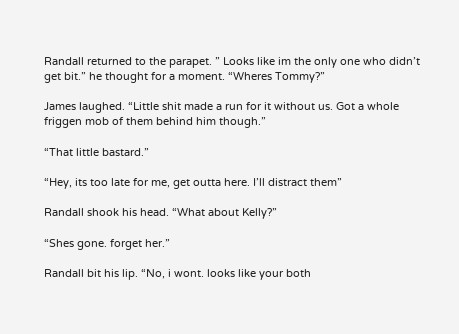Randall returned to the parapet. ” Looks like im the only one who didn’t get bit.” he thought for a moment. “Wheres Tommy?”

James laughed. “Little shit made a run for it without us. Got a whole friggen mob of them behind him though.”

“That little bastard.”

“Hey, its too late for me, get outta here. I’ll distract them”

Randall shook his head. “What about Kelly?”

“Shes gone. forget her.”

Randall bit his lip. “No, i wont. looks like your both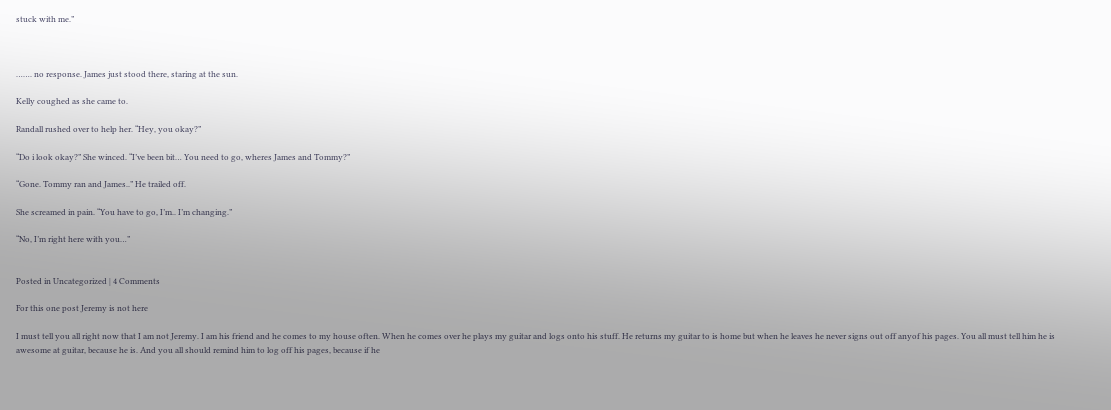stuck with me.”



……. no response. James just stood there, staring at the sun.

Kelly coughed as she came to.

Randall rushed over to help her. “Hey, you okay?”

“Do i look okay?” She winced. “I’ve been bit… You need to go, wheres James and Tommy?”

“Gone. Tommy ran and James..” He trailed off.

She screamed in pain. “You have to go, I’m.. I’m changing.”

“No, I’m right here with you…”


Posted in Uncategorized | 4 Comments

For this one post Jeremy is not here

I must tell you all right now that I am not Jeremy. I am his friend and he comes to my house often. When he comes over he plays my guitar and logs onto his stuff. He returns my guitar to is home but when he leaves he never signs out off anyof his pages. You all must tell him he is awesome at guitar, because he is. And you all should remind him to log off his pages, because if he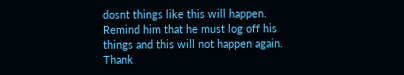dosnt things like this will happen. Remind him that he must log off his things and this will not happen again. Thank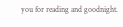you for reading and goodnight.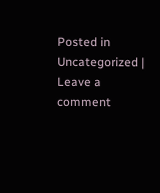Posted in Uncategorized | Leave a comment